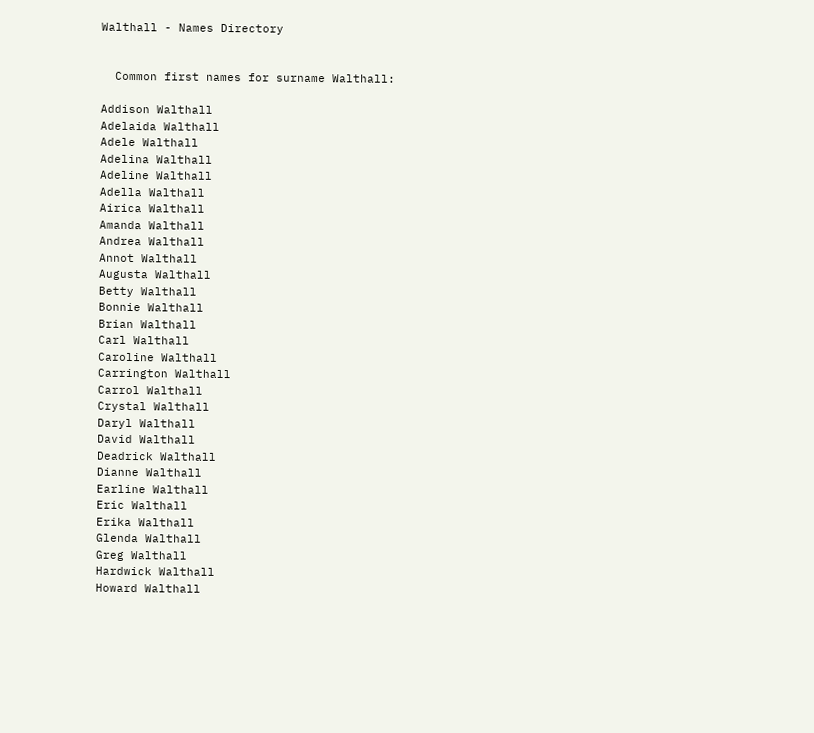Walthall - Names Directory


  Common first names for surname Walthall:

Addison Walthall
Adelaida Walthall
Adele Walthall
Adelina Walthall
Adeline Walthall
Adella Walthall
Airica Walthall
Amanda Walthall
Andrea Walthall
Annot Walthall
Augusta Walthall
Betty Walthall
Bonnie Walthall
Brian Walthall
Carl Walthall
Caroline Walthall
Carrington Walthall
Carrol Walthall
Crystal Walthall
Daryl Walthall
David Walthall
Deadrick Walthall
Dianne Walthall
Earline Walthall
Eric Walthall
Erika Walthall
Glenda Walthall
Greg Walthall
Hardwick Walthall
Howard Walthall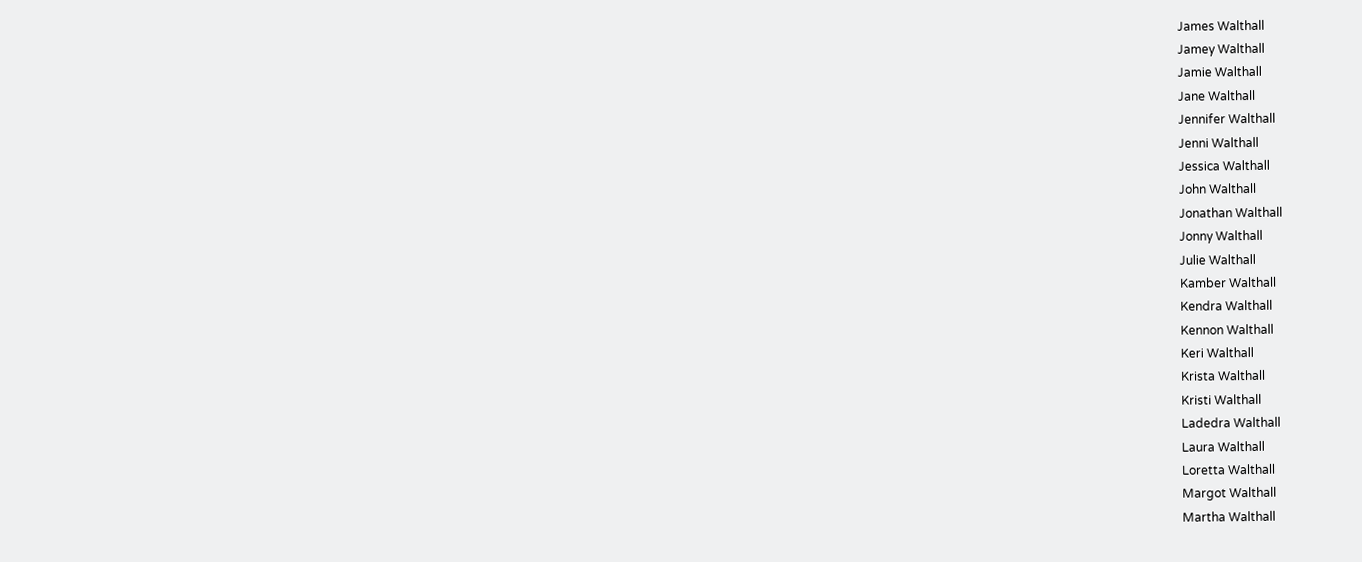James Walthall
Jamey Walthall
Jamie Walthall
Jane Walthall
Jennifer Walthall
Jenni Walthall
Jessica Walthall
John Walthall
Jonathan Walthall
Jonny Walthall
Julie Walthall
Kamber Walthall
Kendra Walthall
Kennon Walthall
Keri Walthall
Krista Walthall
Kristi Walthall
Ladedra Walthall
Laura Walthall
Loretta Walthall
Margot Walthall
Martha Walthall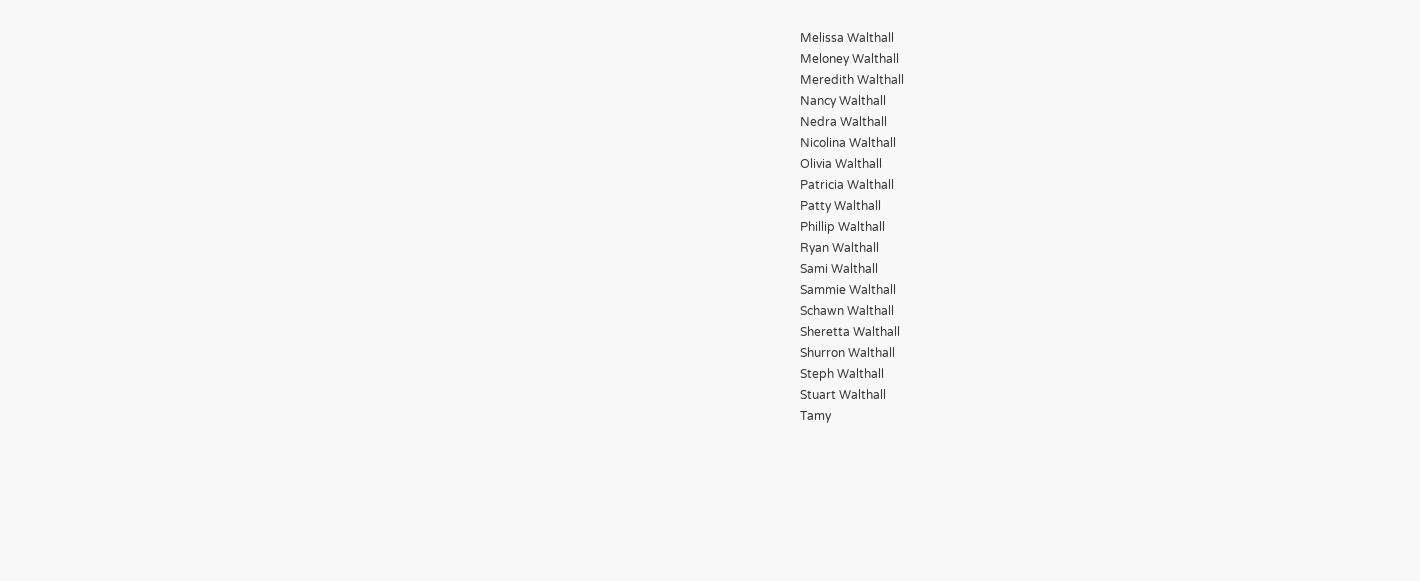Melissa Walthall
Meloney Walthall
Meredith Walthall
Nancy Walthall
Nedra Walthall
Nicolina Walthall
Olivia Walthall
Patricia Walthall
Patty Walthall
Phillip Walthall
Ryan Walthall
Sami Walthall
Sammie Walthall
Schawn Walthall
Sheretta Walthall
Shurron Walthall
Steph Walthall
Stuart Walthall
Tamy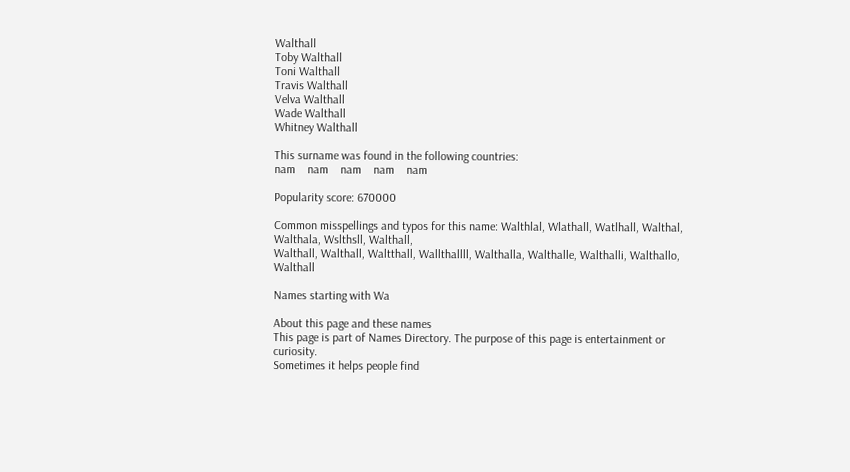Walthall
Toby Walthall
Toni Walthall
Travis Walthall
Velva Walthall
Wade Walthall
Whitney Walthall

This surname was found in the following countries:
nam    nam    nam    nam    nam

Popularity score: 670000

Common misspellings and typos for this name: Walthlal, Wlathall, Watlhall, Walthal, Walthala, Wslthsll, Walthall,
Walthall, Walthall, Waltthall, Wallthallll, Walthalla, Walthalle, Walthalli, Walthallo, Walthall

Names starting with Wa

About this page and these names
This page is part of Names Directory. The purpose of this page is entertainment or curiosity.
Sometimes it helps people find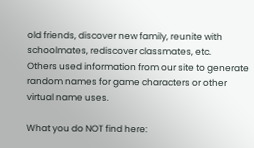old friends, discover new family, reunite with schoolmates, rediscover classmates, etc.
Others used information from our site to generate random names for game characters or other virtual name uses.

What you do NOT find here: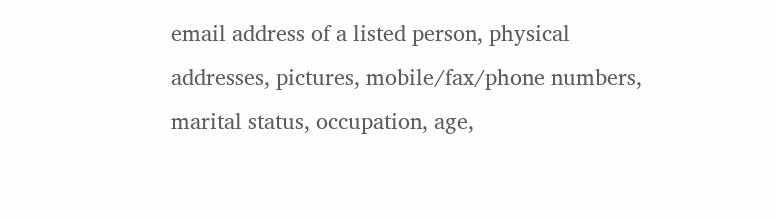email address of a listed person, physical addresses, pictures, mobile/fax/phone numbers, marital status, occupation, age,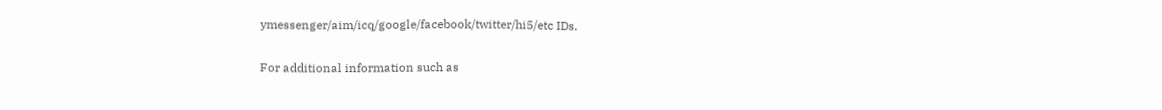ymessenger/aim/icq/google/facebook/twitter/hi5/etc IDs.

For additional information such as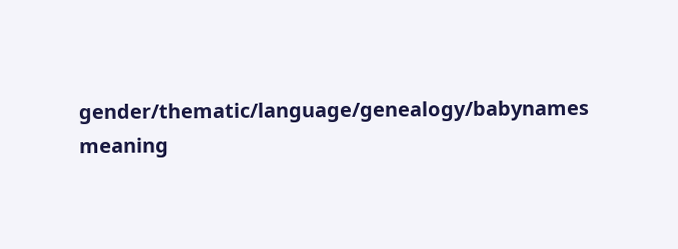gender/thematic/language/genealogy/babynames meaning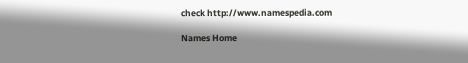check http://www.namespedia.com

Names Home